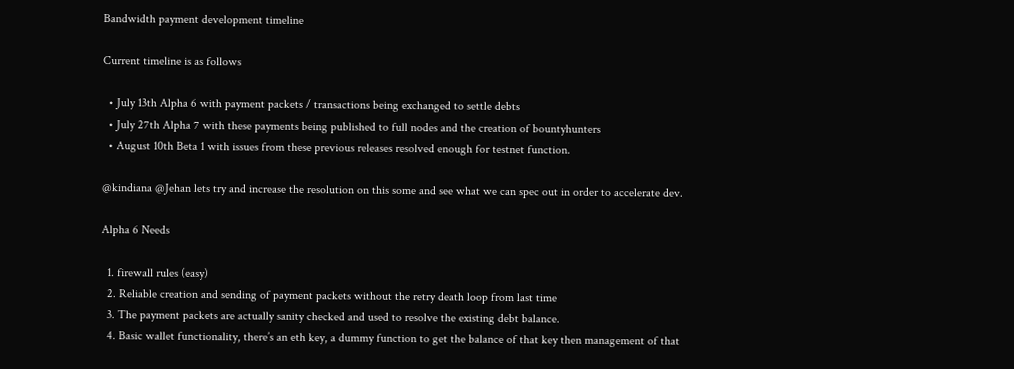Bandwidth payment development timeline

Current timeline is as follows

  • July 13th Alpha 6 with payment packets / transactions being exchanged to settle debts
  • July 27th Alpha 7 with these payments being published to full nodes and the creation of bountyhunters
  • August 10th Beta 1 with issues from these previous releases resolved enough for testnet function.

@kindiana @Jehan lets try and increase the resolution on this some and see what we can spec out in order to accelerate dev.

Alpha 6 Needs

  1. firewall rules (easy)
  2. Reliable creation and sending of payment packets without the retry death loop from last time
  3. The payment packets are actually sanity checked and used to resolve the existing debt balance.
  4. Basic wallet functionality, there’s an eth key, a dummy function to get the balance of that key then management of that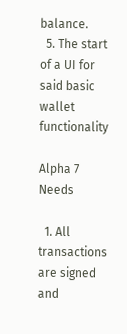balance.
  5. The start of a UI for said basic wallet functionality

Alpha 7 Needs

  1. All transactions are signed and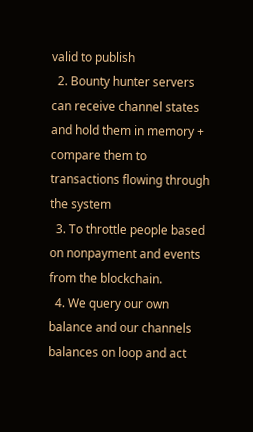valid to publish
  2. Bounty hunter servers can receive channel states and hold them in memory + compare them to transactions flowing through the system
  3. To throttle people based on nonpayment and events from the blockchain.
  4. We query our own balance and our channels balances on loop and act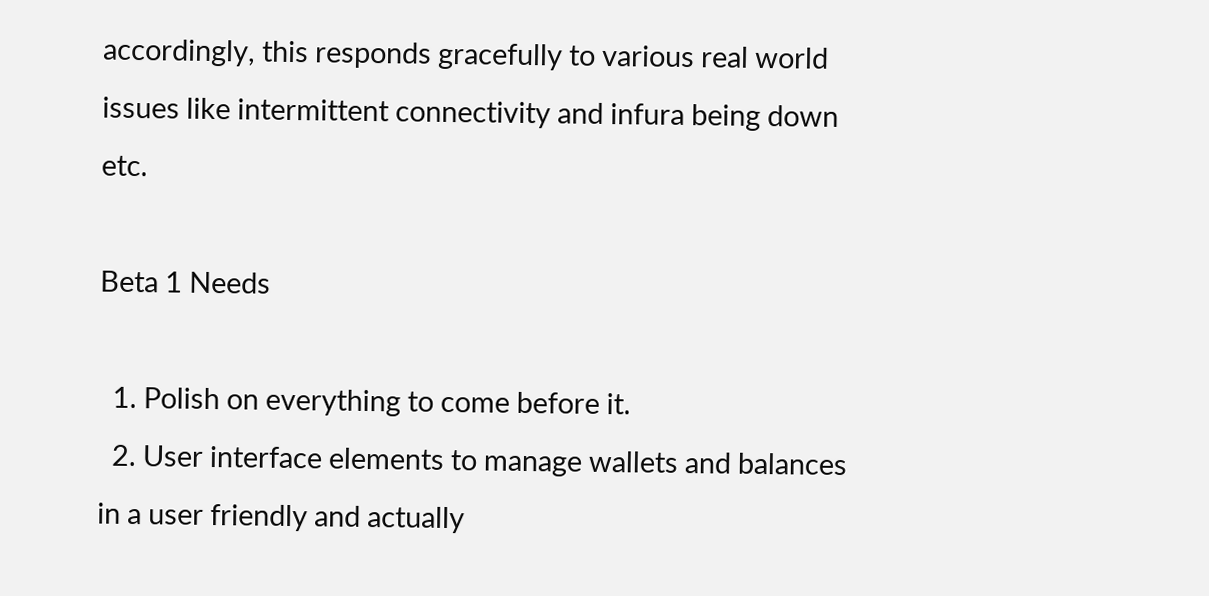accordingly, this responds gracefully to various real world issues like intermittent connectivity and infura being down etc.

Beta 1 Needs

  1. Polish on everything to come before it.
  2. User interface elements to manage wallets and balances in a user friendly and actually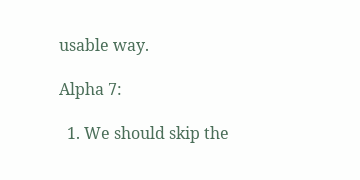usable way.

Alpha 7:

  1. We should skip the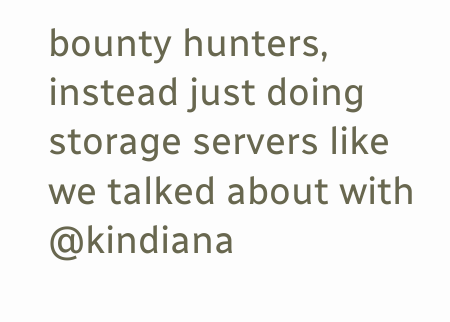bounty hunters, instead just doing storage servers like we talked about with @kindiana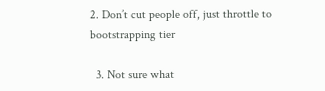2. Don’t cut people off, just throttle to bootstrapping tier

  3. Not sure what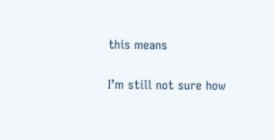this means

I’m still not sure how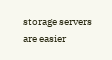storage servers are easier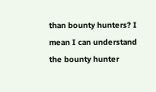than bounty hunters? I mean I can understand the bounty hunter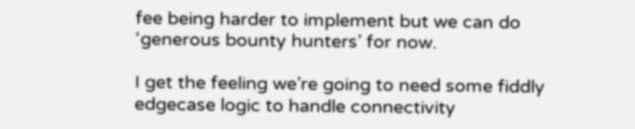fee being harder to implement but we can do ‘generous bounty hunters’ for now.

I get the feeling we’re going to need some fiddly edgecase logic to handle connectivity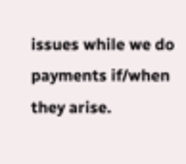issues while we do payments if/when they arise.